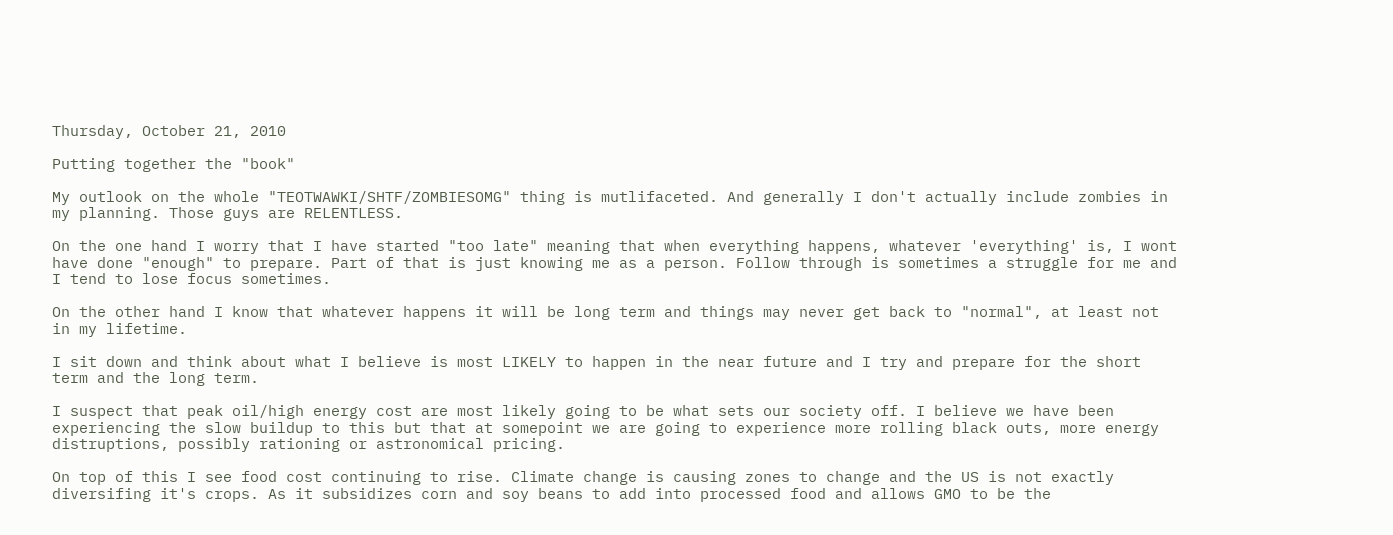Thursday, October 21, 2010

Putting together the "book"

My outlook on the whole "TEOTWAWKI/SHTF/ZOMBIESOMG" thing is mutlifaceted. And generally I don't actually include zombies in my planning. Those guys are RELENTLESS.

On the one hand I worry that I have started "too late" meaning that when everything happens, whatever 'everything' is, I wont have done "enough" to prepare. Part of that is just knowing me as a person. Follow through is sometimes a struggle for me and I tend to lose focus sometimes.

On the other hand I know that whatever happens it will be long term and things may never get back to "normal", at least not in my lifetime.

I sit down and think about what I believe is most LIKELY to happen in the near future and I try and prepare for the short term and the long term.

I suspect that peak oil/high energy cost are most likely going to be what sets our society off. I believe we have been experiencing the slow buildup to this but that at somepoint we are going to experience more rolling black outs, more energy distruptions, possibly rationing or astronomical pricing.

On top of this I see food cost continuing to rise. Climate change is causing zones to change and the US is not exactly diversifing it's crops. As it subsidizes corn and soy beans to add into processed food and allows GMO to be the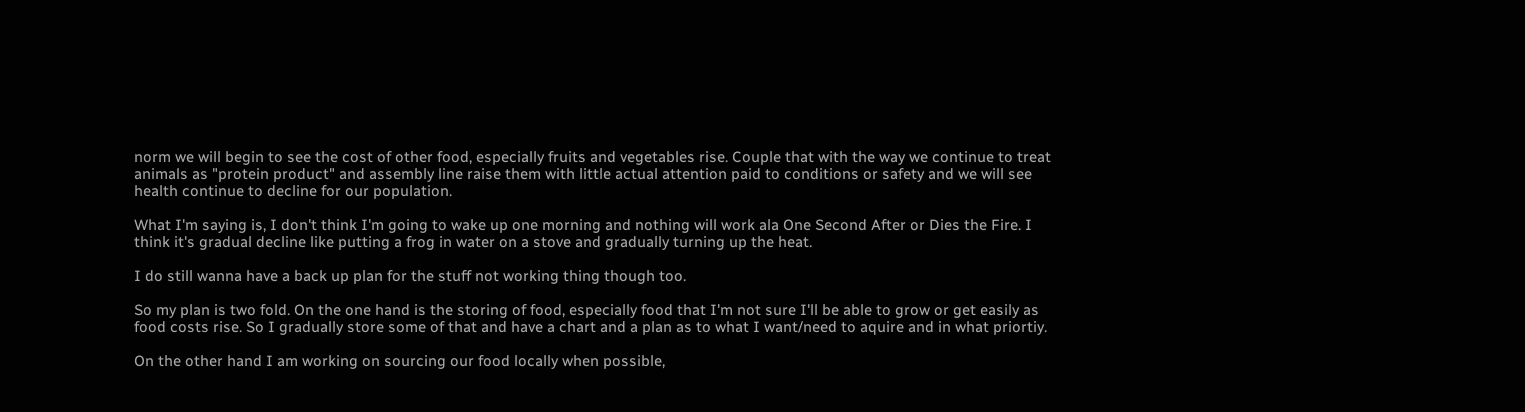norm we will begin to see the cost of other food, especially fruits and vegetables rise. Couple that with the way we continue to treat animals as "protein product" and assembly line raise them with little actual attention paid to conditions or safety and we will see health continue to decline for our population.

What I'm saying is, I don't think I'm going to wake up one morning and nothing will work ala One Second After or Dies the Fire. I think it's gradual decline like putting a frog in water on a stove and gradually turning up the heat.

I do still wanna have a back up plan for the stuff not working thing though too.

So my plan is two fold. On the one hand is the storing of food, especially food that I'm not sure I'll be able to grow or get easily as food costs rise. So I gradually store some of that and have a chart and a plan as to what I want/need to aquire and in what priortiy.

On the other hand I am working on sourcing our food locally when possible,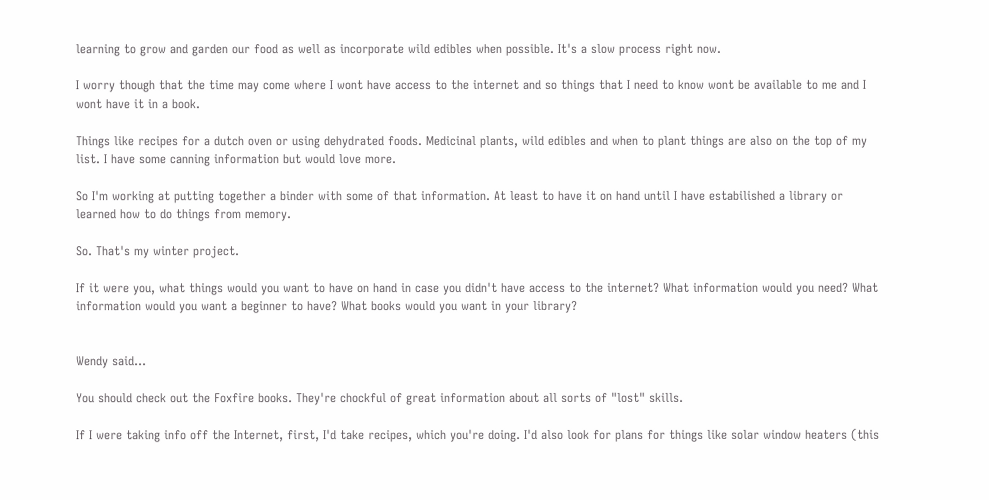learning to grow and garden our food as well as incorporate wild edibles when possible. It's a slow process right now.

I worry though that the time may come where I wont have access to the internet and so things that I need to know wont be available to me and I wont have it in a book.

Things like recipes for a dutch oven or using dehydrated foods. Medicinal plants, wild edibles and when to plant things are also on the top of my list. I have some canning information but would love more.

So I'm working at putting together a binder with some of that information. At least to have it on hand until I have estabilished a library or learned how to do things from memory.

So. That's my winter project.

If it were you, what things would you want to have on hand in case you didn't have access to the internet? What information would you need? What information would you want a beginner to have? What books would you want in your library?


Wendy said...

You should check out the Foxfire books. They're chockful of great information about all sorts of "lost" skills.

If I were taking info off the Internet, first, I'd take recipes, which you're doing. I'd also look for plans for things like solar window heaters (this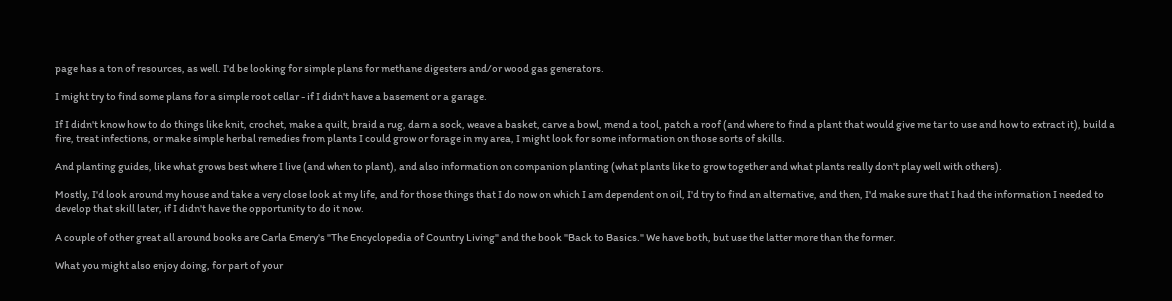page has a ton of resources, as well. I'd be looking for simple plans for methane digesters and/or wood gas generators.

I might try to find some plans for a simple root cellar - if I didn't have a basement or a garage.

If I didn't know how to do things like knit, crochet, make a quilt, braid a rug, darn a sock, weave a basket, carve a bowl, mend a tool, patch a roof (and where to find a plant that would give me tar to use and how to extract it), build a fire, treat infections, or make simple herbal remedies from plants I could grow or forage in my area, I might look for some information on those sorts of skills.

And planting guides, like what grows best where I live (and when to plant), and also information on companion planting (what plants like to grow together and what plants really don't play well with others).

Mostly, I'd look around my house and take a very close look at my life, and for those things that I do now on which I am dependent on oil, I'd try to find an alternative, and then, I'd make sure that I had the information I needed to develop that skill later, if I didn't have the opportunity to do it now.

A couple of other great all around books are Carla Emery's "The Encyclopedia of Country Living" and the book "Back to Basics." We have both, but use the latter more than the former.

What you might also enjoy doing, for part of your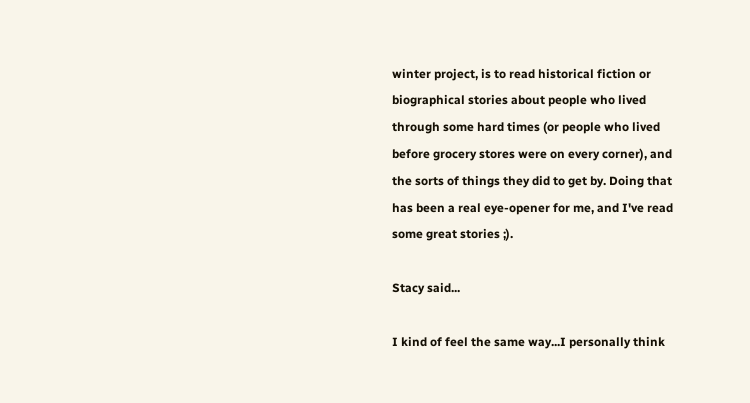winter project, is to read historical fiction or biographical stories about people who lived through some hard times (or people who lived before grocery stores were on every corner), and the sorts of things they did to get by. Doing that has been a real eye-opener for me, and I've read some great stories ;).

Stacy said...

I kind of feel the same way...I personally think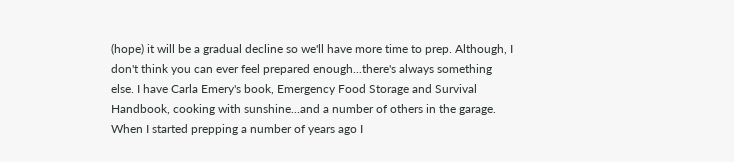(hope) it will be a gradual decline so we'll have more time to prep. Although, I don't think you can ever feel prepared enough...there's always something else. I have Carla Emery's book, Emergency Food Storage and Survival Handbook, cooking with sunshine...and a number of others in the garage. When I started prepping a number of years ago I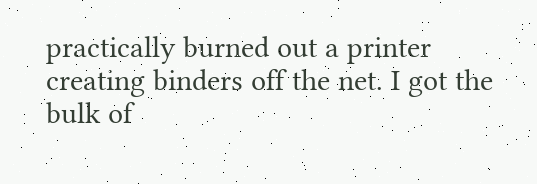practically burned out a printer creating binders off the net. I got the bulk of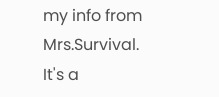my info from Mrs.Survival. It's a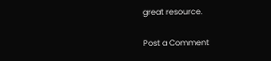great resource.

Post a Comment